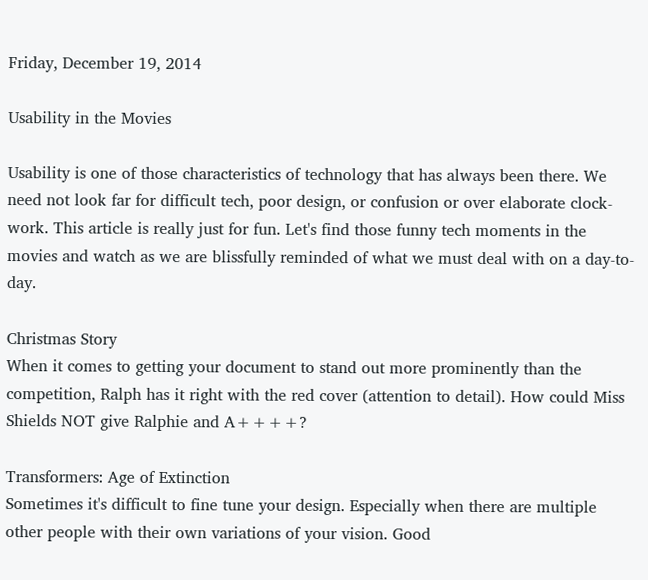Friday, December 19, 2014

Usability in the Movies

Usability is one of those characteristics of technology that has always been there. We need not look far for difficult tech, poor design, or confusion or over elaborate clock-work. This article is really just for fun. Let's find those funny tech moments in the movies and watch as we are blissfully reminded of what we must deal with on a day-to-day.

Christmas Story
When it comes to getting your document to stand out more prominently than the competition, Ralph has it right with the red cover (attention to detail). How could Miss Shields NOT give Ralphie and A++++?

Transformers: Age of Extinction
Sometimes it's difficult to fine tune your design. Especially when there are multiple other people with their own variations of your vision. Good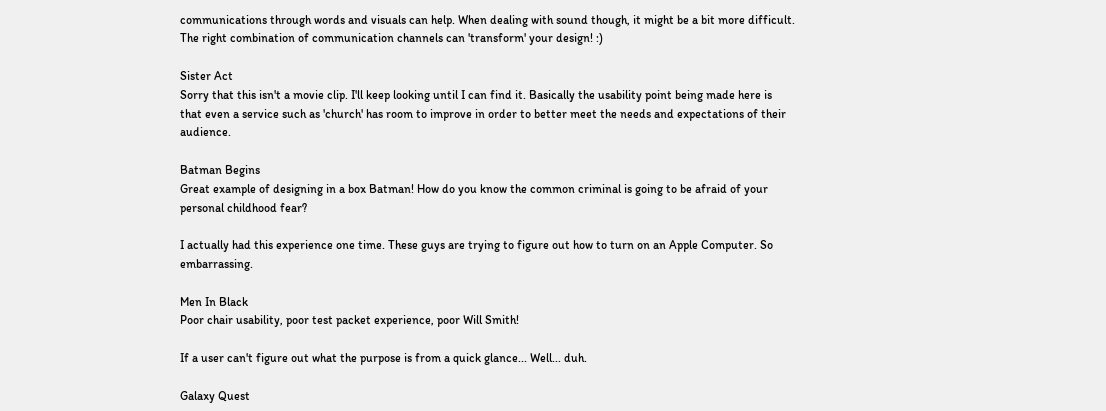communications through words and visuals can help. When dealing with sound though, it might be a bit more difficult. The right combination of communication channels can 'transform' your design! :)

Sister Act
Sorry that this isn't a movie clip. I'll keep looking until I can find it. Basically the usability point being made here is that even a service such as 'church' has room to improve in order to better meet the needs and expectations of their audience.

Batman Begins
Great example of designing in a box Batman! How do you know the common criminal is going to be afraid of your personal childhood fear?

I actually had this experience one time. These guys are trying to figure out how to turn on an Apple Computer. So embarrassing.

Men In Black
Poor chair usability, poor test packet experience, poor Will Smith!

If a user can't figure out what the purpose is from a quick glance... Well... duh.

Galaxy Quest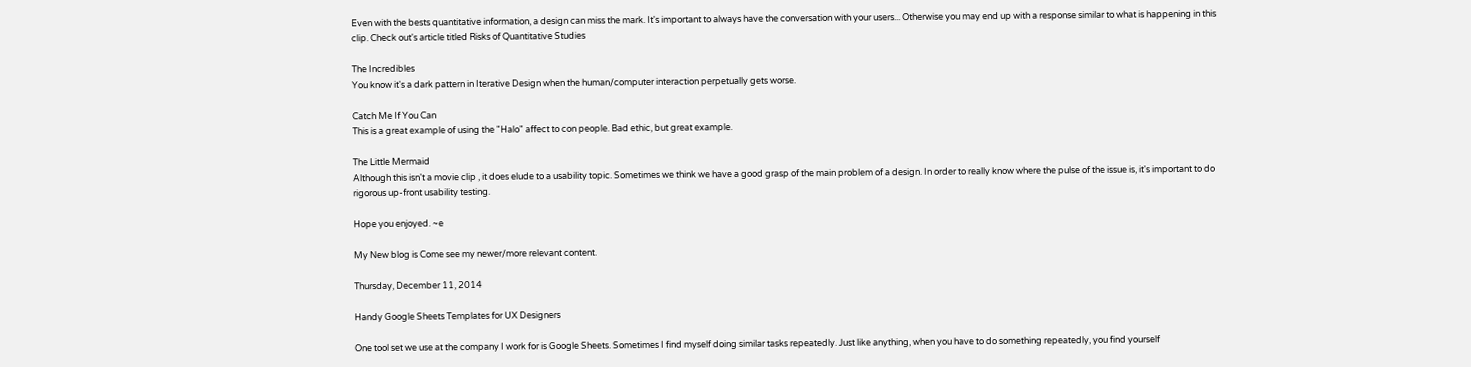Even with the bests quantitative information, a design can miss the mark. It's important to always have the conversation with your users... Otherwise you may end up with a response similar to what is happening in this clip. Check out's article titled Risks of Quantitative Studies

The Incredibles
You know it's a dark pattern in Iterative Design when the human/computer interaction perpetually gets worse.

Catch Me If You Can
This is a great example of using the "Halo" affect to con people. Bad ethic, but great example.

The Little Mermaid
Although this isn't a movie clip , it does elude to a usability topic. Sometimes we think we have a good grasp of the main problem of a design. In order to really know where the pulse of the issue is, it's important to do rigorous up-front usability testing.

Hope you enjoyed. ~e

My New blog is Come see my newer/more relevant content.

Thursday, December 11, 2014

Handy Google Sheets Templates for UX Designers

One tool set we use at the company I work for is Google Sheets. Sometimes I find myself doing similar tasks repeatedly. Just like anything, when you have to do something repeatedly, you find yourself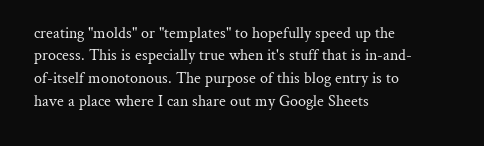creating "molds" or "templates" to hopefully speed up the process. This is especially true when it's stuff that is in-and-of-itself monotonous. The purpose of this blog entry is to have a place where I can share out my Google Sheets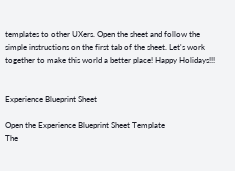templates to other UXers. Open the sheet and follow the simple instructions on the first tab of the sheet. Let's work together to make this world a better place! Happy Holidays!!!


Experience Blueprint Sheet

Open the Experience Blueprint Sheet Template
The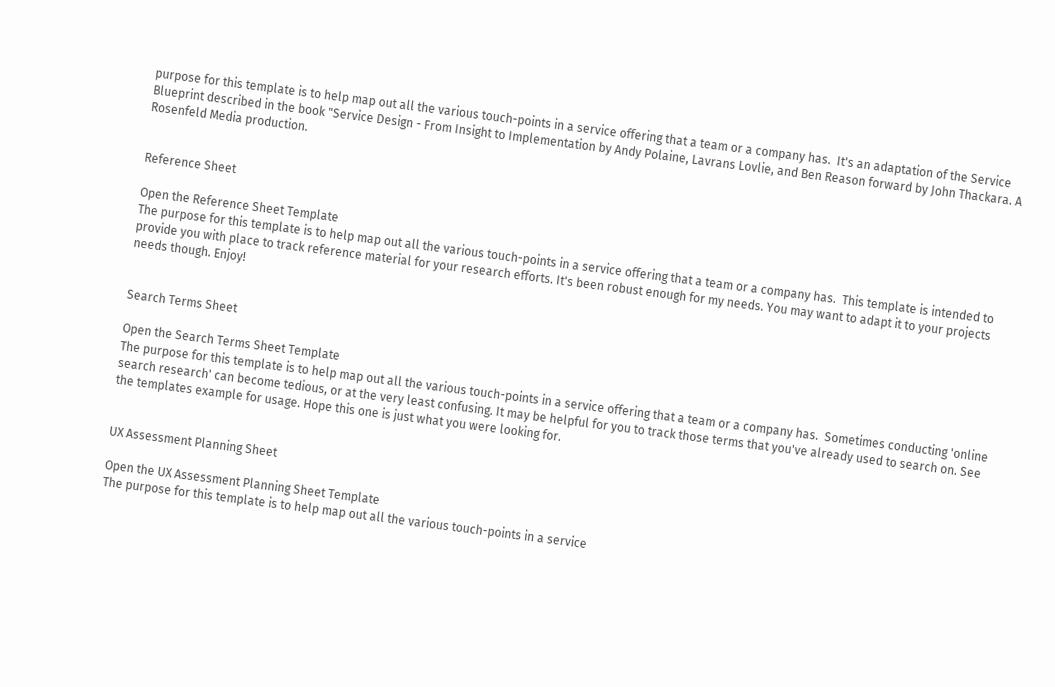purpose for this template is to help map out all the various touch-points in a service offering that a team or a company has.  It's an adaptation of the Service Blueprint described in the book "Service Design - From Insight to Implementation by Andy Polaine, Lavrans Lovlie, and Ben Reason forward by John Thackara. A Rosenfeld Media production.


Reference Sheet

Open the Reference Sheet Template
The purpose for this template is to help map out all the various touch-points in a service offering that a team or a company has.  This template is intended to provide you with place to track reference material for your research efforts. It's been robust enough for my needs. You may want to adapt it to your projects needs though. Enjoy!


Search Terms Sheet

Open the Search Terms Sheet Template
The purpose for this template is to help map out all the various touch-points in a service offering that a team or a company has.  Sometimes conducting 'online search research' can become tedious, or at the very least confusing. It may be helpful for you to track those terms that you've already used to search on. See the templates example for usage. Hope this one is just what you were looking for.


UX Assessment Planning Sheet

Open the UX Assessment Planning Sheet Template
The purpose for this template is to help map out all the various touch-points in a service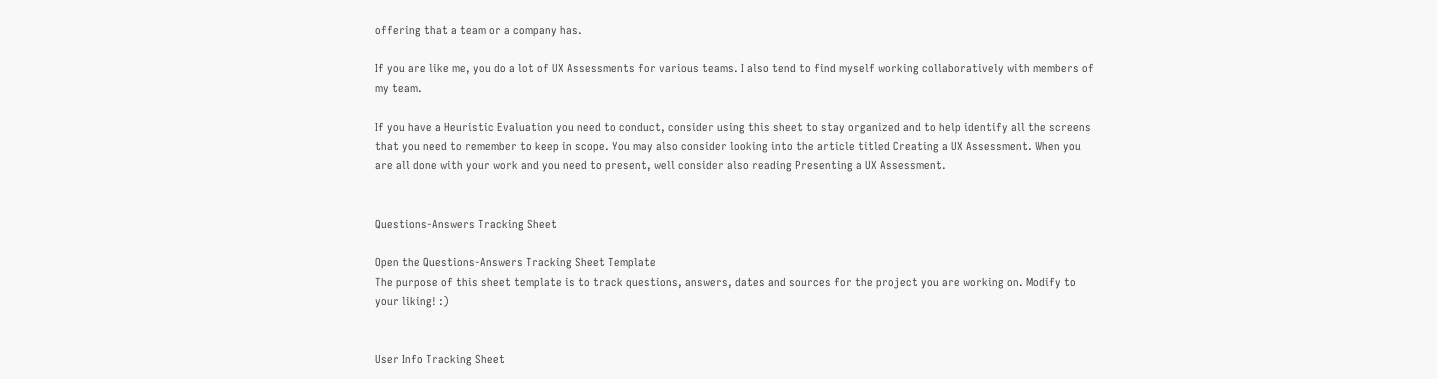offering that a team or a company has.

If you are like me, you do a lot of UX Assessments for various teams. I also tend to find myself working collaboratively with members of my team.

If you have a Heuristic Evaluation you need to conduct, consider using this sheet to stay organized and to help identify all the screens that you need to remember to keep in scope. You may also consider looking into the article titled Creating a UX Assessment. When you are all done with your work and you need to present, well consider also reading Presenting a UX Assessment.


Questions-Answers Tracking Sheet

Open the Questions-Answers Tracking Sheet Template
The purpose of this sheet template is to track questions, answers, dates and sources for the project you are working on. Modify to your liking! :)


User Info Tracking Sheet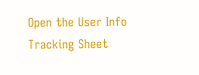Open the User Info Tracking Sheet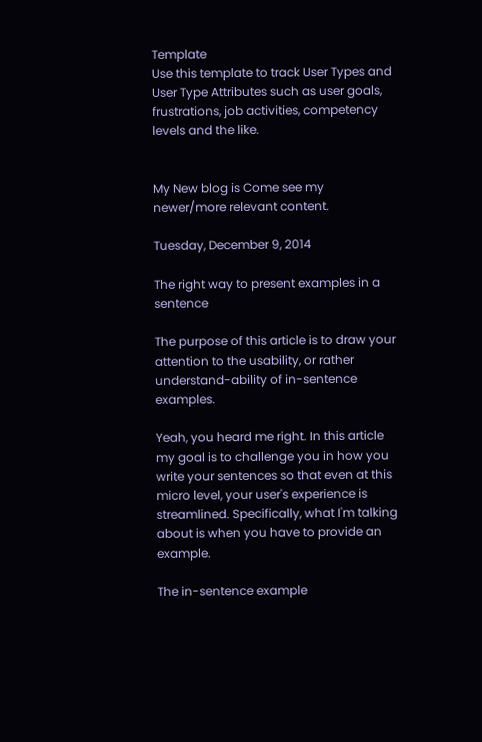Template
Use this template to track User Types and User Type Attributes such as user goals, frustrations, job activities, competency levels and the like.


My New blog is Come see my newer/more relevant content.

Tuesday, December 9, 2014

The right way to present examples in a sentence

The purpose of this article is to draw your attention to the usability, or rather understand-ability of in-sentence examples.

Yeah, you heard me right. In this article my goal is to challenge you in how you write your sentences so that even at this micro level, your user's experience is streamlined. Specifically, what I'm talking about is when you have to provide an example.

The in-sentence example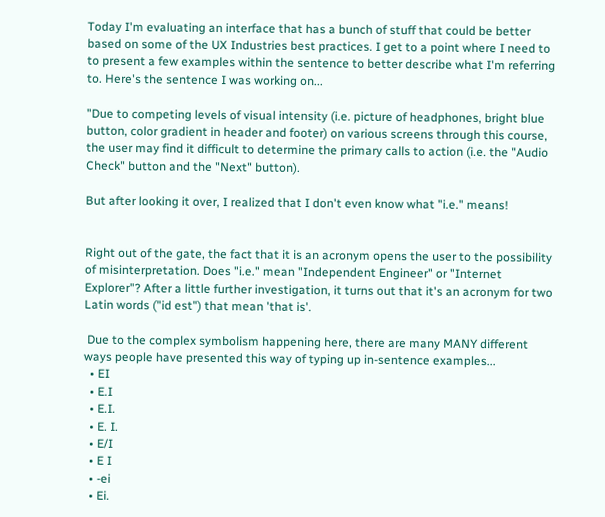Today I'm evaluating an interface that has a bunch of stuff that could be better based on some of the UX Industries best practices. I get to a point where I need to to present a few examples within the sentence to better describe what I'm referring to. Here's the sentence I was working on...

"Due to competing levels of visual intensity (i.e. picture of headphones, bright blue button, color gradient in header and footer) on various screens through this course, the user may find it difficult to determine the primary calls to action (i.e. the "Audio Check" button and the "Next" button).

But after looking it over, I realized that I don't even know what "i.e." means!


Right out of the gate, the fact that it is an acronym opens the user to the possibility of misinterpretation. Does "i.e." mean "Independent Engineer" or "Internet Explorer"? After a little further investigation, it turns out that it's an acronym for two Latin words ("id est") that mean 'that is'.

 Due to the complex symbolism happening here, there are many MANY different ways people have presented this way of typing up in-sentence examples...
  • EI
  • E.I
  • E.I.
  • E. I.
  • E/I
  • E I
  • -ei
  • Ei.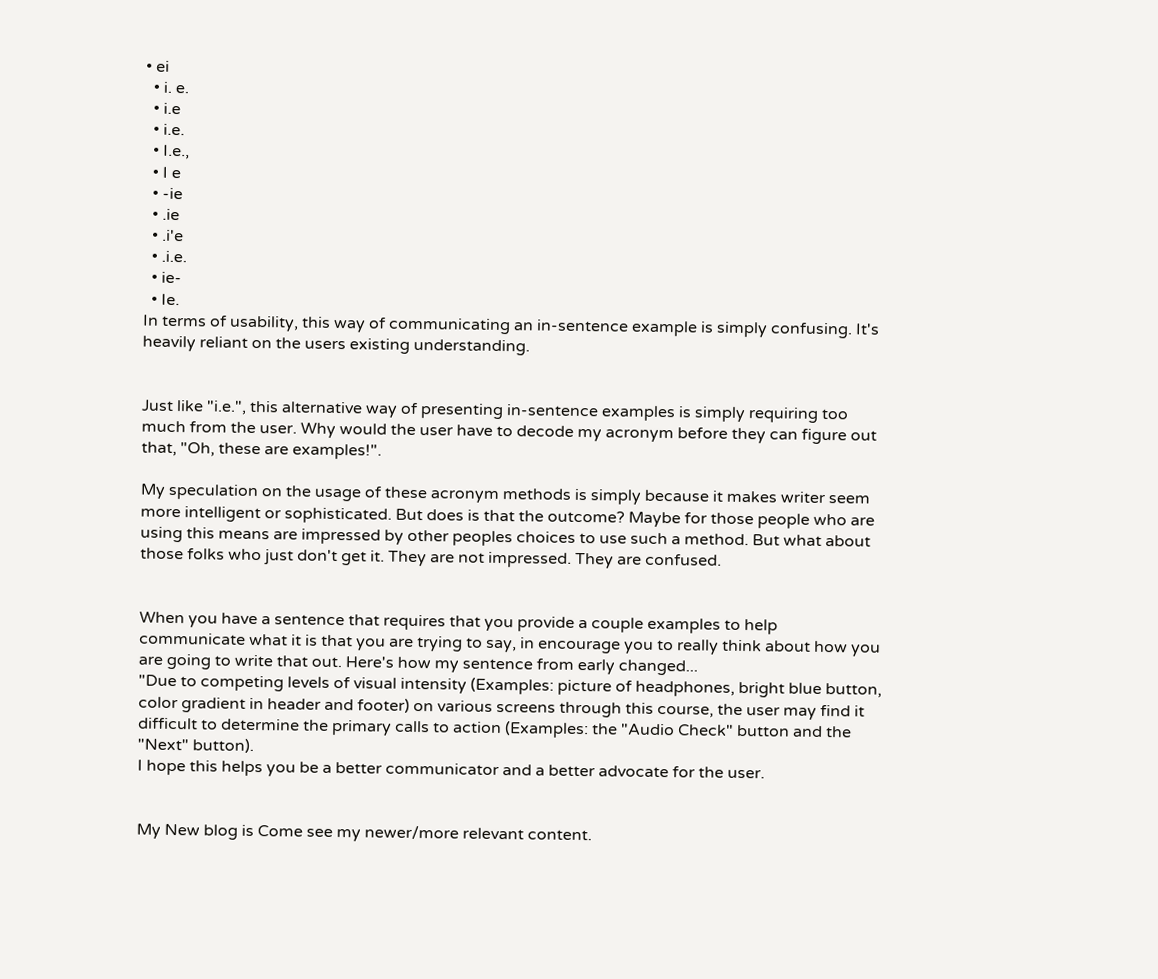• ei
  • i. e.
  • i.e
  • i.e.
  • I.e.,
  • I e
  • -ie
  • .ie
  • .i'e
  • .i.e.
  • ie-
  • Ie.
In terms of usability, this way of communicating an in-sentence example is simply confusing. It's heavily reliant on the users existing understanding.


Just like "i.e.", this alternative way of presenting in-sentence examples is simply requiring too much from the user. Why would the user have to decode my acronym before they can figure out that, "Oh, these are examples!".

My speculation on the usage of these acronym methods is simply because it makes writer seem more intelligent or sophisticated. But does is that the outcome? Maybe for those people who are using this means are impressed by other peoples choices to use such a method. But what about those folks who just don't get it. They are not impressed. They are confused.


When you have a sentence that requires that you provide a couple examples to help communicate what it is that you are trying to say, in encourage you to really think about how you are going to write that out. Here's how my sentence from early changed...
"Due to competing levels of visual intensity (Examples: picture of headphones, bright blue button, color gradient in header and footer) on various screens through this course, the user may find it difficult to determine the primary calls to action (Examples: the "Audio Check" button and the "Next" button).
I hope this helps you be a better communicator and a better advocate for the user.


My New blog is Come see my newer/more relevant content.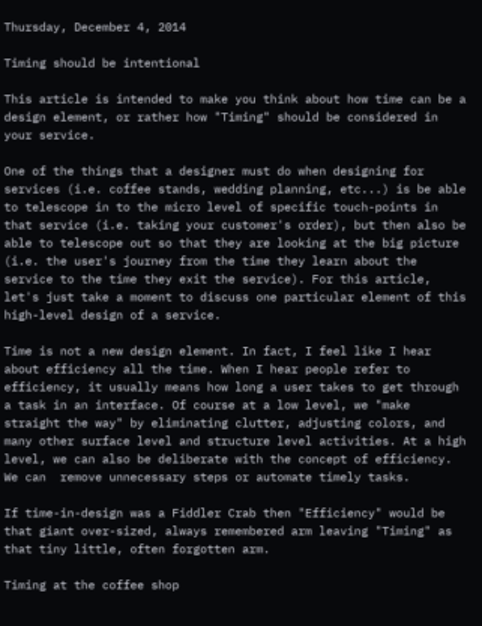Thursday, December 4, 2014

Timing should be intentional

This article is intended to make you think about how time can be a design element, or rather how "Timing" should be considered in your service.

One of the things that a designer must do when designing for services (i.e. coffee stands, wedding planning, etc...) is be able to telescope in to the micro level of specific touch-points in that service (i.e. taking your customer's order), but then also be able to telescope out so that they are looking at the big picture (i.e. the user's journey from the time they learn about the service to the time they exit the service). For this article, let's just take a moment to discuss one particular element of this high-level design of a service.

Time is not a new design element. In fact, I feel like I hear about efficiency all the time. When I hear people refer to efficiency, it usually means how long a user takes to get through a task in an interface. Of course at a low level, we "make straight the way" by eliminating clutter, adjusting colors, and many other surface level and structure level activities. At a high level, we can also be deliberate with the concept of efficiency. We can  remove unnecessary steps or automate timely tasks.

If time-in-design was a Fiddler Crab then "Efficiency" would be that giant over-sized, always remembered arm leaving "Timing" as that tiny little, often forgotten arm.

Timing at the coffee shop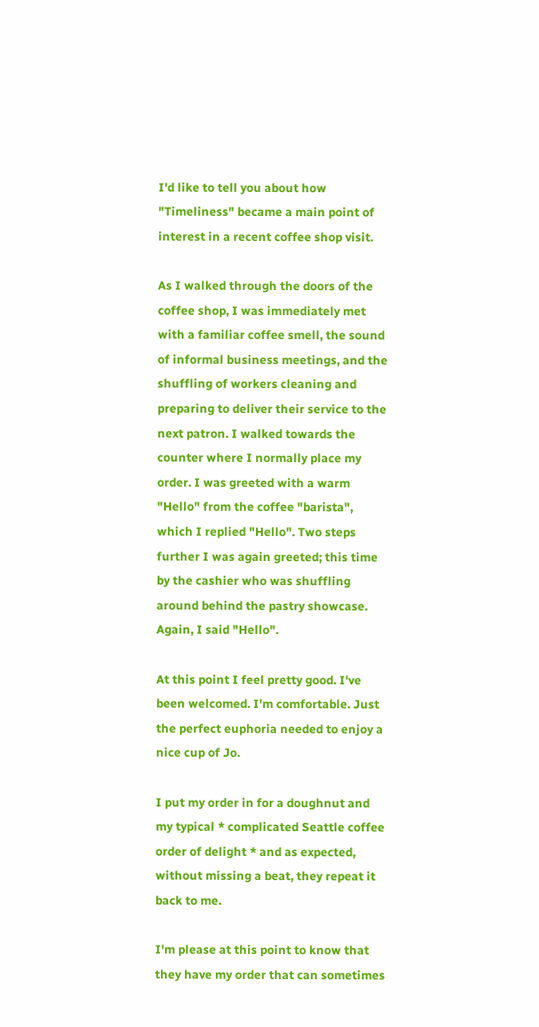I'd like to tell you about how "Timeliness" became a main point of interest in a recent coffee shop visit.

As I walked through the doors of the coffee shop, I was immediately met with a familiar coffee smell, the sound of informal business meetings, and the shuffling of workers cleaning and preparing to deliver their service to the next patron. I walked towards the counter where I normally place my order. I was greeted with a warm "Hello" from the coffee "barista", which I replied "Hello". Two steps further I was again greeted; this time by the cashier who was shuffling around behind the pastry showcase. Again, I said "Hello".

At this point I feel pretty good. I've been welcomed. I'm comfortable. Just the perfect euphoria needed to enjoy a nice cup of Jo.

I put my order in for a doughnut and my typical * complicated Seattle coffee order of delight * and as expected, without missing a beat, they repeat it back to me.

I'm please at this point to know that they have my order that can sometimes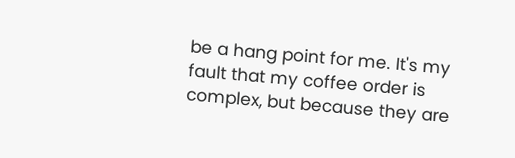be a hang point for me. It's my fault that my coffee order is complex, but because they are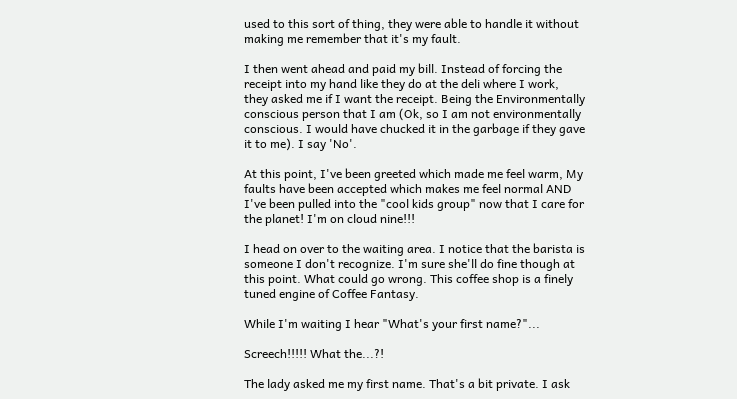used to this sort of thing, they were able to handle it without making me remember that it's my fault.

I then went ahead and paid my bill. Instead of forcing the receipt into my hand like they do at the deli where I work, they asked me if I want the receipt. Being the Environmentally conscious person that I am (Ok, so I am not environmentally conscious. I would have chucked it in the garbage if they gave it to me). I say 'No'.

At this point, I've been greeted which made me feel warm, My faults have been accepted which makes me feel normal AND I've been pulled into the "cool kids group" now that I care for the planet! I'm on cloud nine!!!

I head on over to the waiting area. I notice that the barista is someone I don't recognize. I'm sure she'll do fine though at this point. What could go wrong. This coffee shop is a finely tuned engine of Coffee Fantasy.

While I'm waiting I hear "What's your first name?"...

Screech!!!!! What the...?!

The lady asked me my first name. That's a bit private. I ask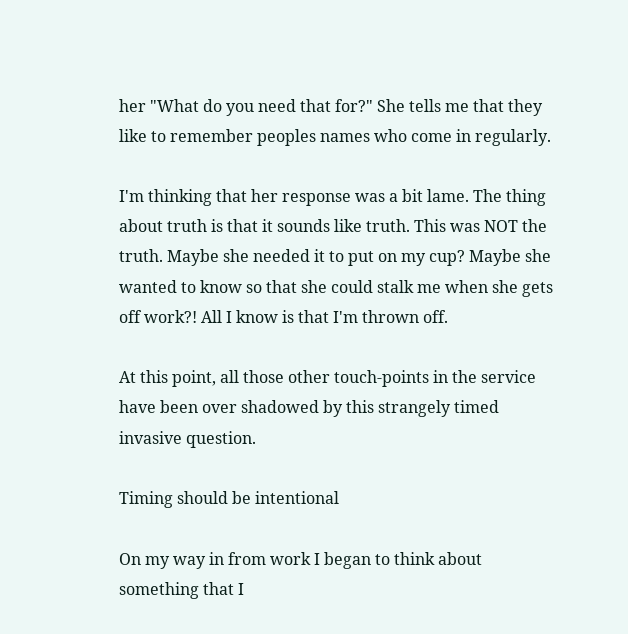her "What do you need that for?" She tells me that they like to remember peoples names who come in regularly.

I'm thinking that her response was a bit lame. The thing about truth is that it sounds like truth. This was NOT the truth. Maybe she needed it to put on my cup? Maybe she wanted to know so that she could stalk me when she gets off work?! All I know is that I'm thrown off.

At this point, all those other touch-points in the service have been over shadowed by this strangely timed invasive question.

Timing should be intentional

On my way in from work I began to think about something that I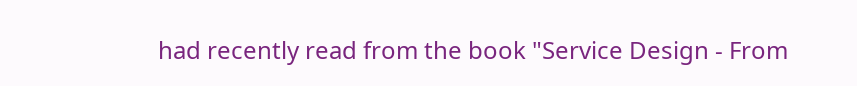had recently read from the book "Service Design - From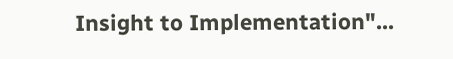Insight to Implementation"...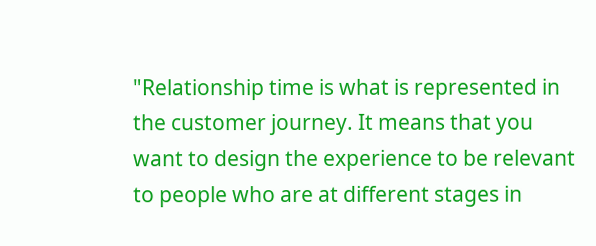"Relationship time is what is represented in the customer journey. It means that you want to design the experience to be relevant to people who are at different stages in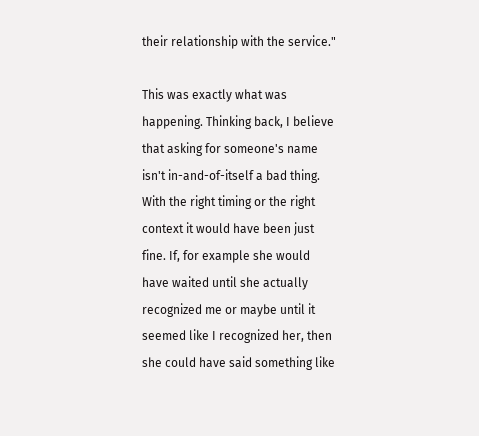their relationship with the service."

This was exactly what was happening. Thinking back, I believe that asking for someone's name isn't in-and-of-itself a bad thing. With the right timing or the right context it would have been just fine. If, for example she would have waited until she actually recognized me or maybe until it seemed like I recognized her, then she could have said something like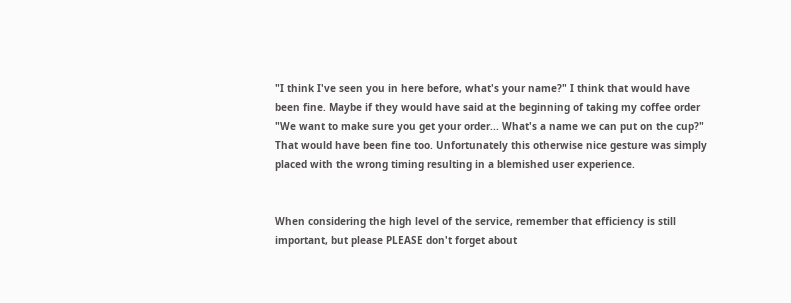"I think I've seen you in here before, what's your name?" I think that would have been fine. Maybe if they would have said at the beginning of taking my coffee order "We want to make sure you get your order... What's a name we can put on the cup?" That would have been fine too. Unfortunately this otherwise nice gesture was simply placed with the wrong timing resulting in a blemished user experience.


When considering the high level of the service, remember that efficiency is still important, but please PLEASE don't forget about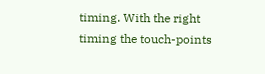timing. With the right timing the touch-points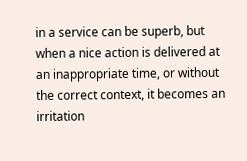in a service can be superb, but when a nice action is delivered at an inappropriate time, or without the correct context, it becomes an irritation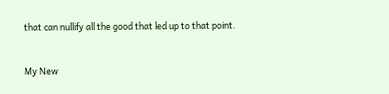that can nullify all the good that led up to that point.


My New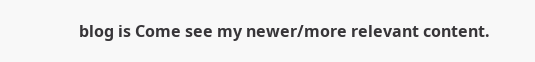blog is Come see my newer/more relevant content.